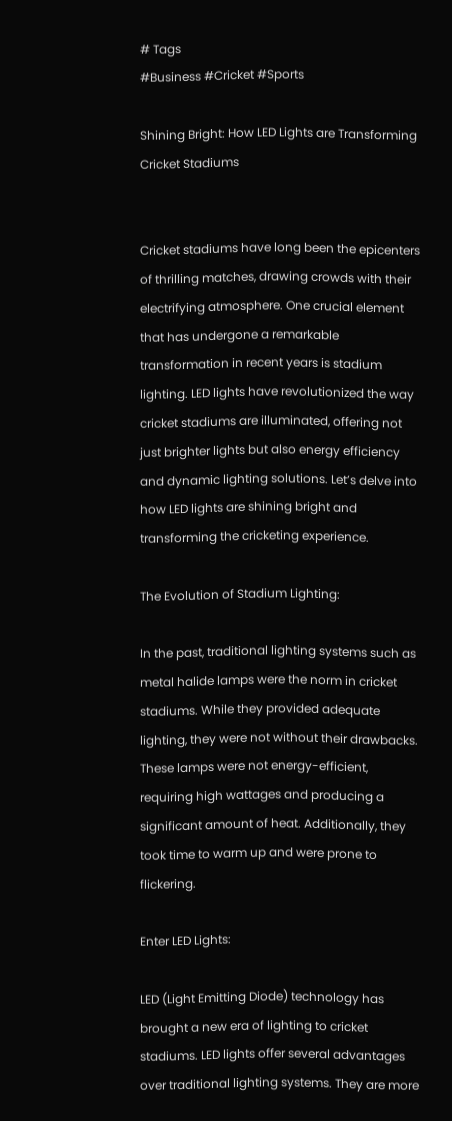# Tags
#Business #Cricket #Sports

Shining Bright: How LED Lights are Transforming Cricket Stadiums


Cricket stadiums have long been the epicenters of thrilling matches, drawing crowds with their electrifying atmosphere. One crucial element that has undergone a remarkable transformation in recent years is stadium lighting. LED lights have revolutionized the way cricket stadiums are illuminated, offering not just brighter lights but also energy efficiency and dynamic lighting solutions. Let’s delve into how LED lights are shining bright and transforming the cricketing experience.

The Evolution of Stadium Lighting:

In the past, traditional lighting systems such as metal halide lamps were the norm in cricket stadiums. While they provided adequate lighting, they were not without their drawbacks. These lamps were not energy-efficient, requiring high wattages and producing a significant amount of heat. Additionally, they took time to warm up and were prone to flickering.

Enter LED Lights:

LED (Light Emitting Diode) technology has brought a new era of lighting to cricket stadiums. LED lights offer several advantages over traditional lighting systems. They are more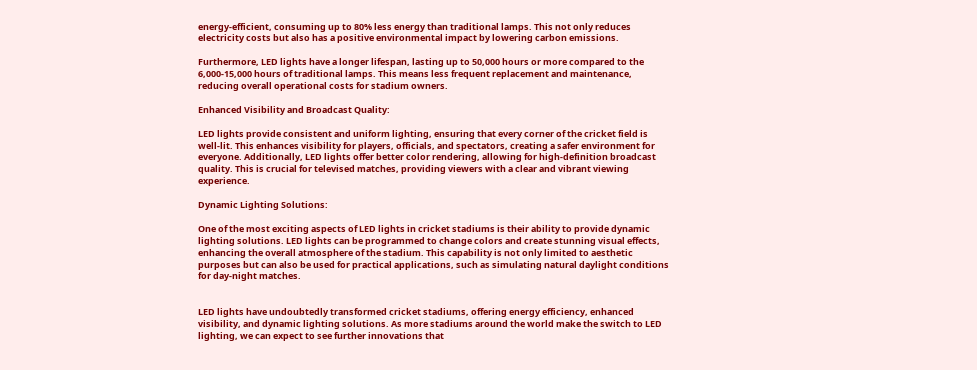energy-efficient, consuming up to 80% less energy than traditional lamps. This not only reduces electricity costs but also has a positive environmental impact by lowering carbon emissions.

Furthermore, LED lights have a longer lifespan, lasting up to 50,000 hours or more compared to the 6,000-15,000 hours of traditional lamps. This means less frequent replacement and maintenance, reducing overall operational costs for stadium owners.

Enhanced Visibility and Broadcast Quality:

LED lights provide consistent and uniform lighting, ensuring that every corner of the cricket field is well-lit. This enhances visibility for players, officials, and spectators, creating a safer environment for everyone. Additionally, LED lights offer better color rendering, allowing for high-definition broadcast quality. This is crucial for televised matches, providing viewers with a clear and vibrant viewing experience.

Dynamic Lighting Solutions:

One of the most exciting aspects of LED lights in cricket stadiums is their ability to provide dynamic lighting solutions. LED lights can be programmed to change colors and create stunning visual effects, enhancing the overall atmosphere of the stadium. This capability is not only limited to aesthetic purposes but can also be used for practical applications, such as simulating natural daylight conditions for day-night matches.


LED lights have undoubtedly transformed cricket stadiums, offering energy efficiency, enhanced visibility, and dynamic lighting solutions. As more stadiums around the world make the switch to LED lighting, we can expect to see further innovations that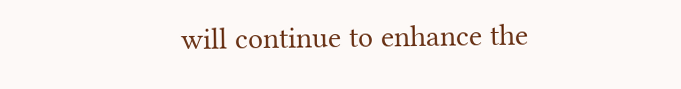will continue to enhance the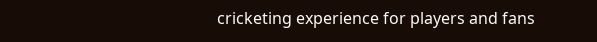cricketing experience for players and fans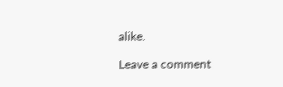alike.

Leave a comment